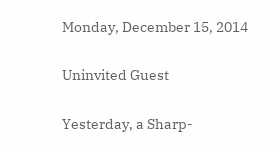Monday, December 15, 2014

Uninvited Guest

Yesterday, a Sharp-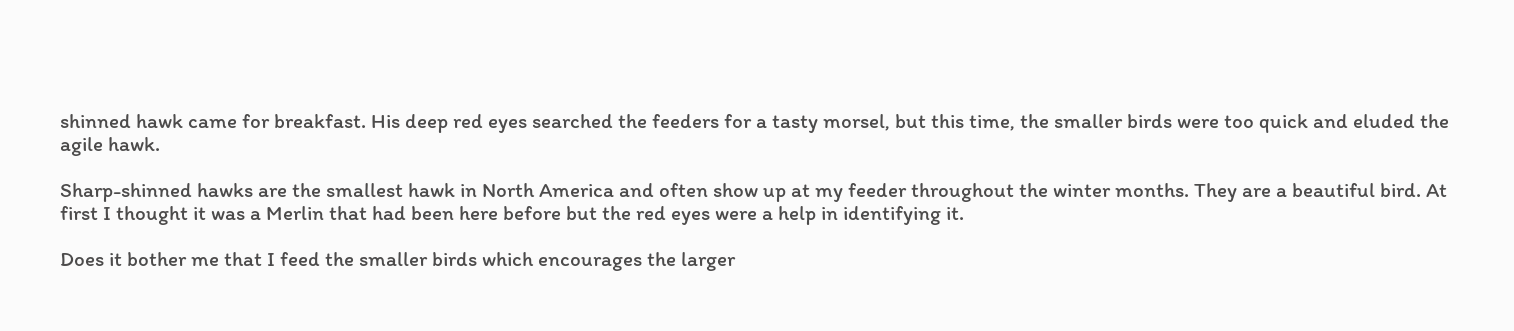shinned hawk came for breakfast. His deep red eyes searched the feeders for a tasty morsel, but this time, the smaller birds were too quick and eluded the agile hawk.

Sharp-shinned hawks are the smallest hawk in North America and often show up at my feeder throughout the winter months. They are a beautiful bird. At first I thought it was a Merlin that had been here before but the red eyes were a help in identifying it.

Does it bother me that I feed the smaller birds which encourages the larger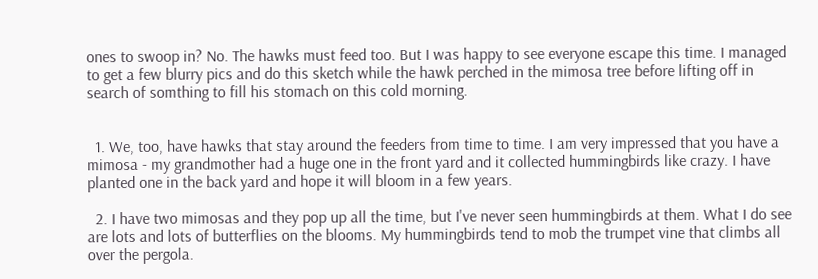ones to swoop in? No. The hawks must feed too. But I was happy to see everyone escape this time. I managed to get a few blurry pics and do this sketch while the hawk perched in the mimosa tree before lifting off in search of somthing to fill his stomach on this cold morning.


  1. We, too, have hawks that stay around the feeders from time to time. I am very impressed that you have a mimosa - my grandmother had a huge one in the front yard and it collected hummingbirds like crazy. I have planted one in the back yard and hope it will bloom in a few years.

  2. I have two mimosas and they pop up all the time, but I've never seen hummingbirds at them. What I do see are lots and lots of butterflies on the blooms. My hummingbirds tend to mob the trumpet vine that climbs all over the pergola.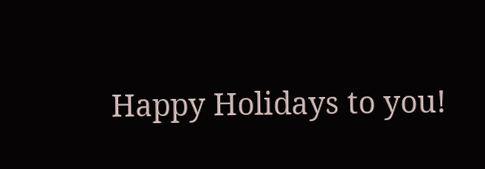Happy Holidays to you!